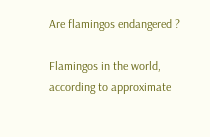Are flamingos endangered ?

Flamingos in the world, according to approximate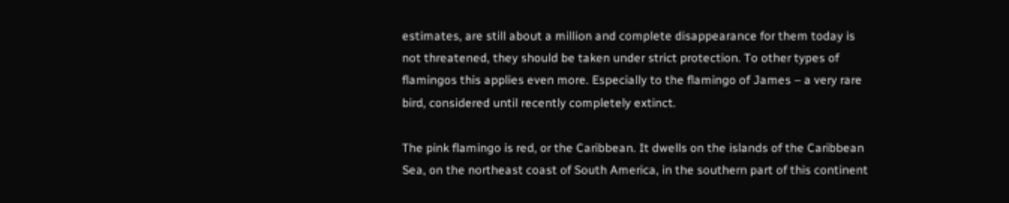estimates, are still about a million and complete disappearance for them today is not threatened, they should be taken under strict protection. To other types of flamingos this applies even more. Especially to the flamingo of James – a very rare bird, considered until recently completely extinct.

The pink flamingo is red, or the Caribbean. It dwells on the islands of the Caribbean Sea, on the northeast coast of South America, in the southern part of this continent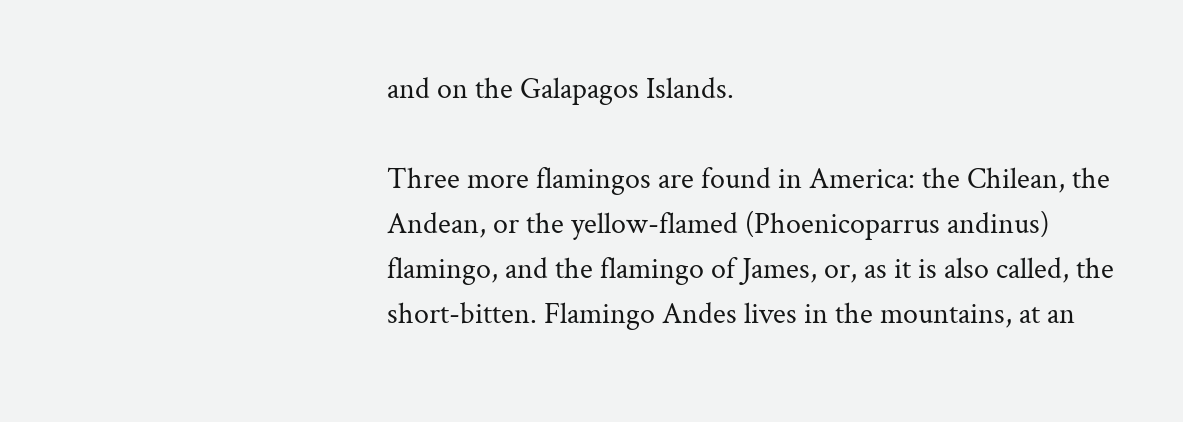and on the Galapagos Islands.

Three more flamingos are found in America: the Chilean, the Andean, or the yellow-flamed (Phoenicoparrus andinus) flamingo, and the flamingo of James, or, as it is also called, the short-bitten. Flamingo Andes lives in the mountains, at an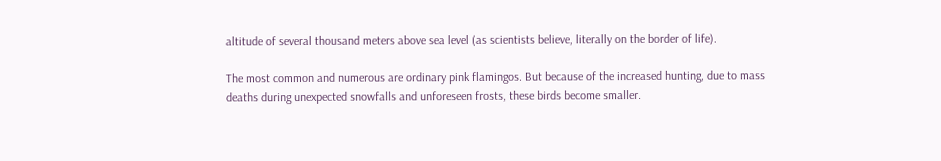altitude of several thousand meters above sea level (as scientists believe, literally on the border of life).

The most common and numerous are ordinary pink flamingos. But because of the increased hunting, due to mass deaths during unexpected snowfalls and unforeseen frosts, these birds become smaller.